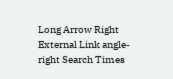Long Arrow Right External Link angle-right Search Times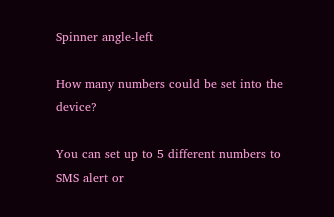Spinner angle-left

How many numbers could be set into the device?

You can set up to 5 different numbers to SMS alert or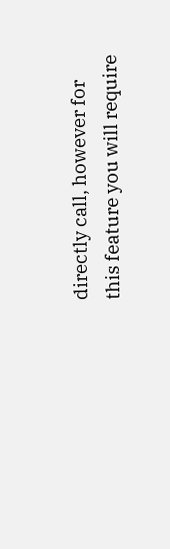directly call, however for this feature you will require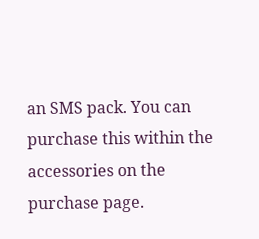an SMS pack. You can purchase this within the accessories on the purchase page.